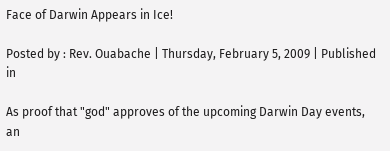Face of Darwin Appears in Ice!

Posted by : Rev. Ouabache | Thursday, February 5, 2009 | Published in

As proof that "god" approves of the upcoming Darwin Day events, an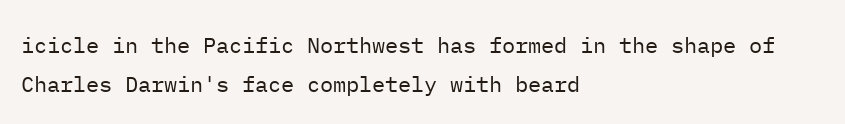icicle in the Pacific Northwest has formed in the shape of Charles Darwin's face completely with beard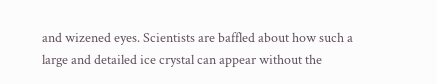and wizened eyes. Scientists are baffled about how such a large and detailed ice crystal can appear without the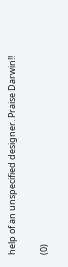help of an unspecified designer. Praise Darwin!!

(0)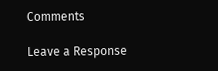Comments

Leave a Response